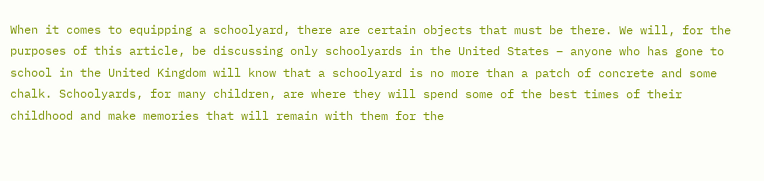When it comes to equipping a schoolyard, there are certain objects that must be there. We will, for the purposes of this article, be discussing only schoolyards in the United States – anyone who has gone to school in the United Kingdom will know that a schoolyard is no more than a patch of concrete and some chalk. Schoolyards, for many children, are where they will spend some of the best times of their childhood and make memories that will remain with them for the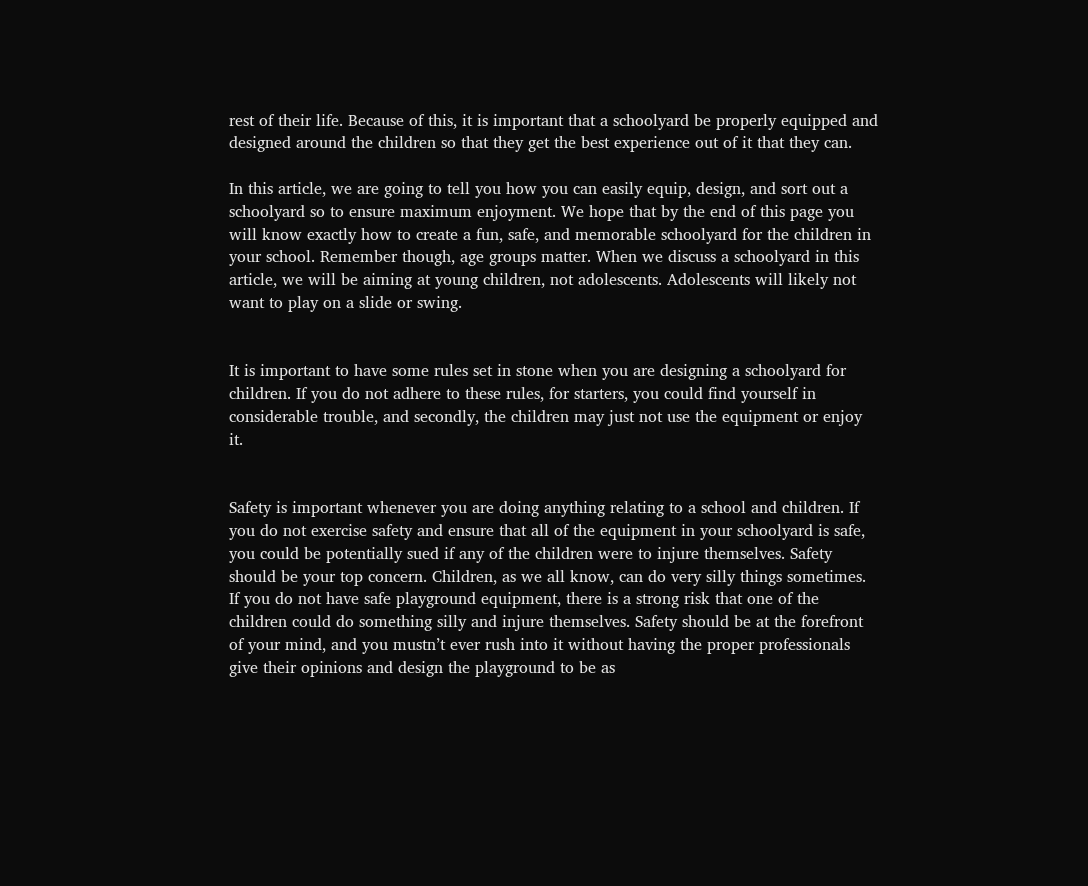rest of their life. Because of this, it is important that a schoolyard be properly equipped and designed around the children so that they get the best experience out of it that they can.

In this article, we are going to tell you how you can easily equip, design, and sort out a schoolyard so to ensure maximum enjoyment. We hope that by the end of this page you will know exactly how to create a fun, safe, and memorable schoolyard for the children in your school. Remember though, age groups matter. When we discuss a schoolyard in this article, we will be aiming at young children, not adolescents. Adolescents will likely not want to play on a slide or swing.


It is important to have some rules set in stone when you are designing a schoolyard for children. If you do not adhere to these rules, for starters, you could find yourself in considerable trouble, and secondly, the children may just not use the equipment or enjoy it.


Safety is important whenever you are doing anything relating to a school and children. If you do not exercise safety and ensure that all of the equipment in your schoolyard is safe, you could be potentially sued if any of the children were to injure themselves. Safety should be your top concern. Children, as we all know, can do very silly things sometimes. If you do not have safe playground equipment, there is a strong risk that one of the children could do something silly and injure themselves. Safety should be at the forefront of your mind, and you mustn’t ever rush into it without having the proper professionals give their opinions and design the playground to be as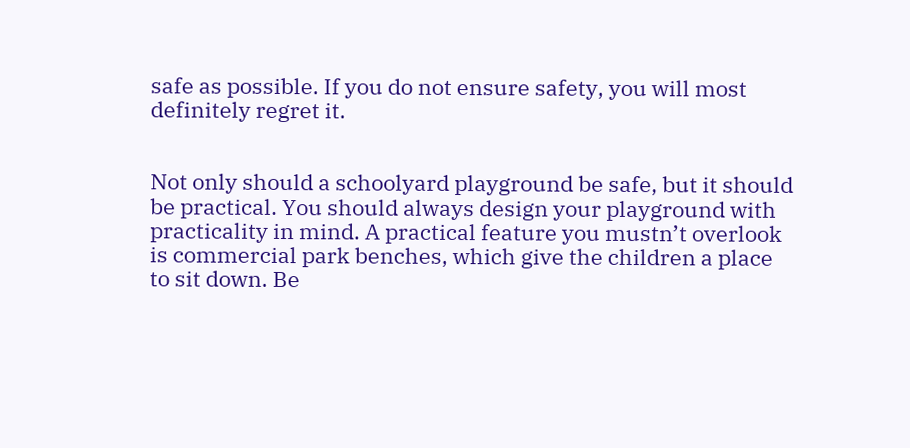safe as possible. If you do not ensure safety, you will most definitely regret it.


Not only should a schoolyard playground be safe, but it should be practical. You should always design your playground with practicality in mind. A practical feature you mustn’t overlook is commercial park benches, which give the children a place to sit down. Be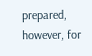prepared, however, for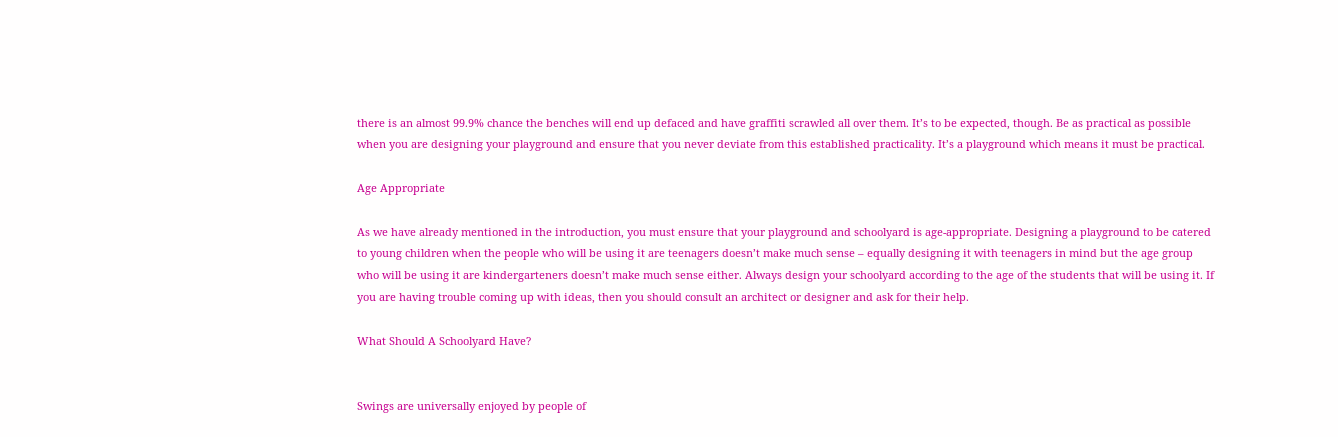there is an almost 99.9% chance the benches will end up defaced and have graffiti scrawled all over them. It’s to be expected, though. Be as practical as possible when you are designing your playground and ensure that you never deviate from this established practicality. It’s a playground which means it must be practical.

Age Appropriate

As we have already mentioned in the introduction, you must ensure that your playground and schoolyard is age-appropriate. Designing a playground to be catered to young children when the people who will be using it are teenagers doesn’t make much sense – equally designing it with teenagers in mind but the age group who will be using it are kindergarteners doesn’t make much sense either. Always design your schoolyard according to the age of the students that will be using it. If you are having trouble coming up with ideas, then you should consult an architect or designer and ask for their help.

What Should A Schoolyard Have?


Swings are universally enjoyed by people of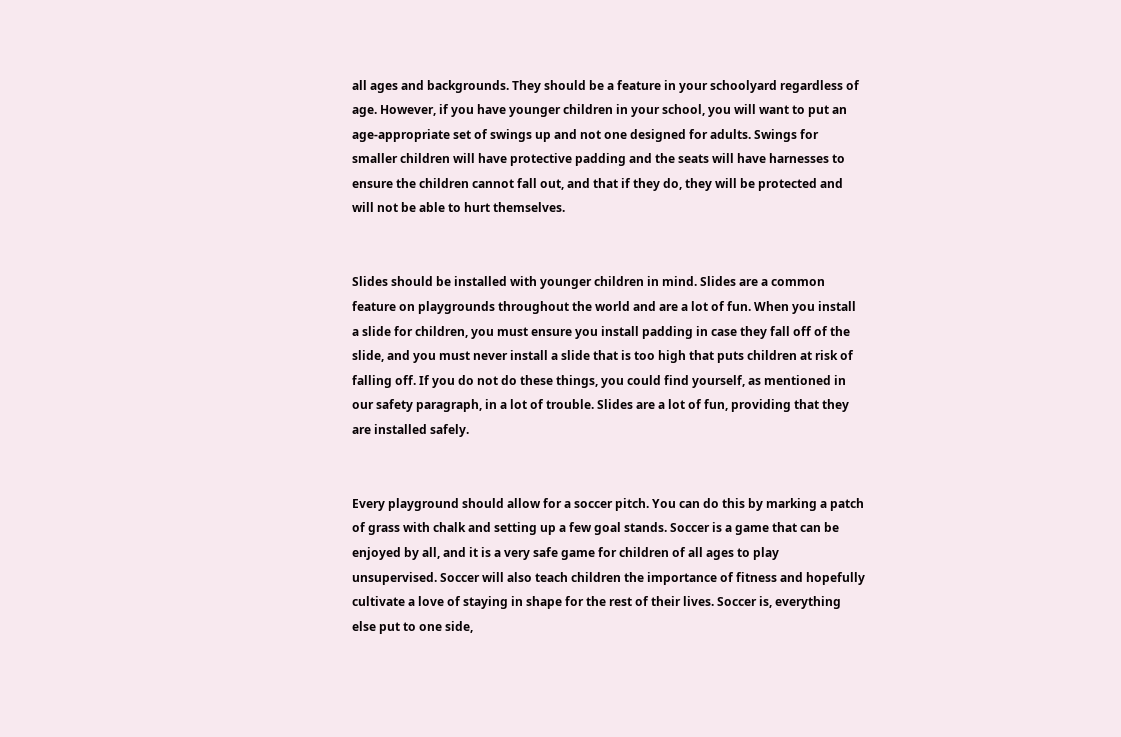all ages and backgrounds. They should be a feature in your schoolyard regardless of age. However, if you have younger children in your school, you will want to put an age-appropriate set of swings up and not one designed for adults. Swings for smaller children will have protective padding and the seats will have harnesses to ensure the children cannot fall out, and that if they do, they will be protected and will not be able to hurt themselves.


Slides should be installed with younger children in mind. Slides are a common feature on playgrounds throughout the world and are a lot of fun. When you install a slide for children, you must ensure you install padding in case they fall off of the slide, and you must never install a slide that is too high that puts children at risk of falling off. If you do not do these things, you could find yourself, as mentioned in our safety paragraph, in a lot of trouble. Slides are a lot of fun, providing that they are installed safely.


Every playground should allow for a soccer pitch. You can do this by marking a patch of grass with chalk and setting up a few goal stands. Soccer is a game that can be enjoyed by all, and it is a very safe game for children of all ages to play unsupervised. Soccer will also teach children the importance of fitness and hopefully cultivate a love of staying in shape for the rest of their lives. Soccer is, everything else put to one side,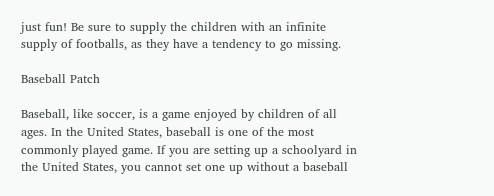just fun! Be sure to supply the children with an infinite supply of footballs, as they have a tendency to go missing.

Baseball Patch

Baseball, like soccer, is a game enjoyed by children of all ages. In the United States, baseball is one of the most commonly played game. If you are setting up a schoolyard in the United States, you cannot set one up without a baseball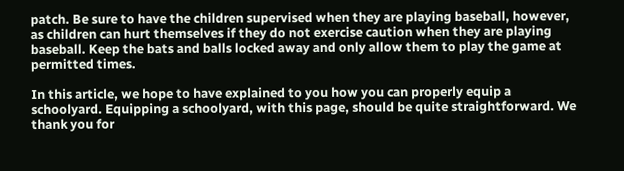patch. Be sure to have the children supervised when they are playing baseball, however, as children can hurt themselves if they do not exercise caution when they are playing baseball. Keep the bats and balls locked away and only allow them to play the game at permitted times.

In this article, we hope to have explained to you how you can properly equip a schoolyard. Equipping a schoolyard, with this page, should be quite straightforward. We thank you for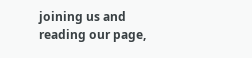joining us and reading our page,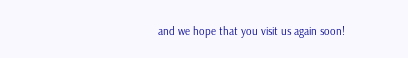and we hope that you visit us again soon!